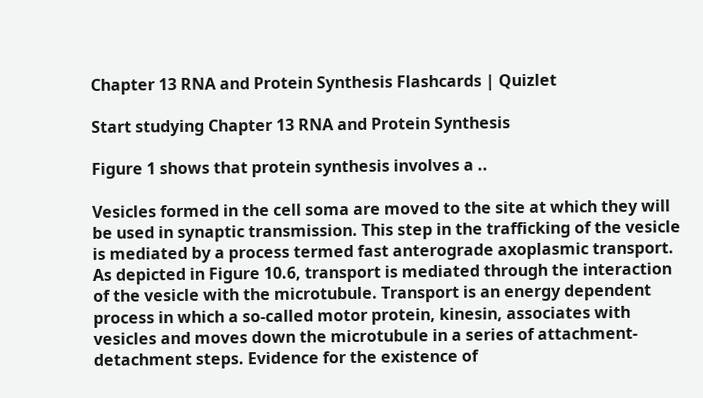Chapter 13 RNA and Protein Synthesis Flashcards | Quizlet

Start studying Chapter 13 RNA and Protein Synthesis

Figure 1 shows that protein synthesis involves a ..

Vesicles formed in the cell soma are moved to the site at which they will be used in synaptic transmission. This step in the trafficking of the vesicle is mediated by a process termed fast anterograde axoplasmic transport. As depicted in Figure 10.6, transport is mediated through the interaction of the vesicle with the microtubule. Transport is an energy dependent process in which a so-called motor protein, kinesin, associates with vesicles and moves down the microtubule in a series of attachment-detachment steps. Evidence for the existence of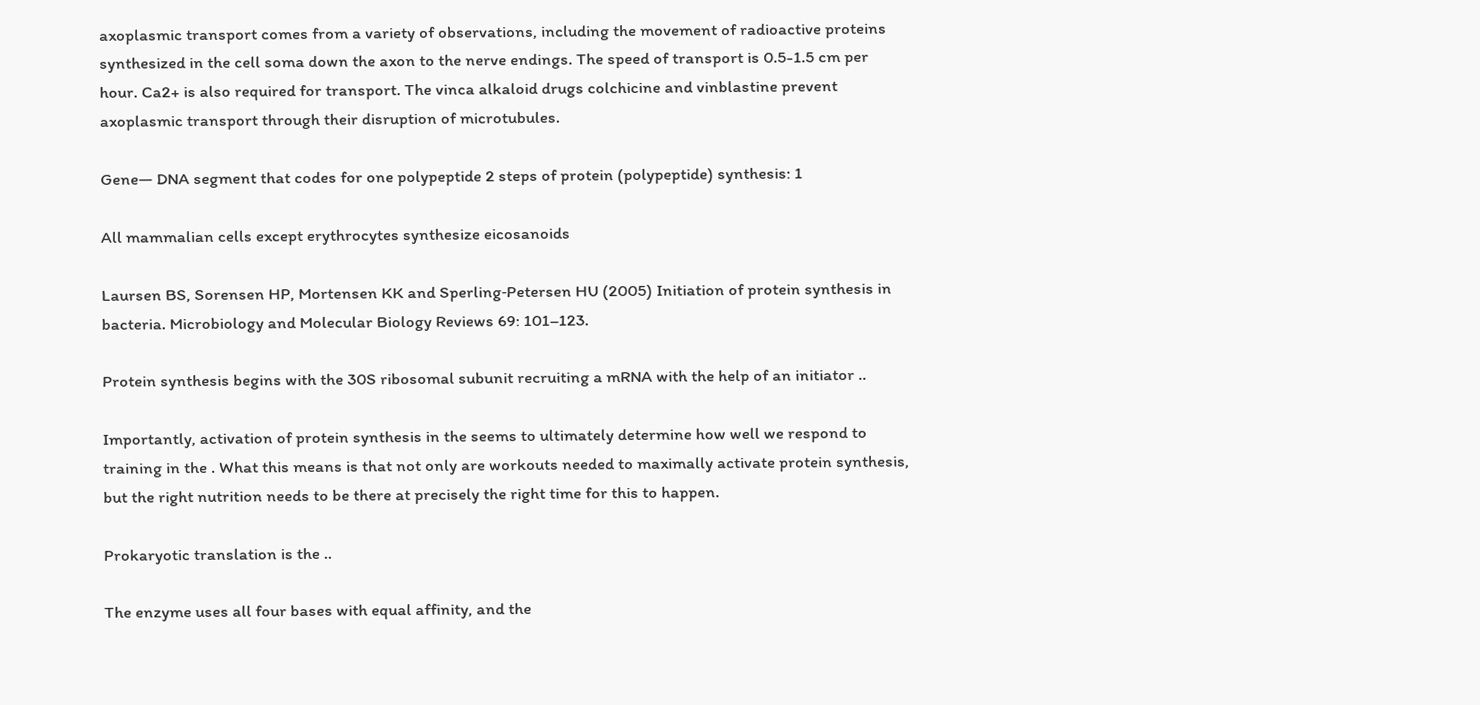axoplasmic transport comes from a variety of observations, including the movement of radioactive proteins synthesized in the cell soma down the axon to the nerve endings. The speed of transport is 0.5-1.5 cm per hour. Ca2+ is also required for transport. The vinca alkaloid drugs colchicine and vinblastine prevent axoplasmic transport through their disruption of microtubules.

Gene— DNA segment that codes for one polypeptide 2 steps of protein (polypeptide) synthesis: 1

All mammalian cells except erythrocytes synthesize eicosanoids

Laursen BS, Sorensen HP, Mortensen KK and Sperling‐Petersen HU (2005) Initiation of protein synthesis in bacteria. Microbiology and Molecular Biology Reviews 69: 101–123.

Protein synthesis begins with the 30S ribosomal subunit recruiting a mRNA with the help of an initiator ..

Importantly, activation of protein synthesis in the seems to ultimately determine how well we respond to training in the . What this means is that not only are workouts needed to maximally activate protein synthesis, but the right nutrition needs to be there at precisely the right time for this to happen.

Prokaryotic translation is the ..

The enzyme uses all four bases with equal affinity, and the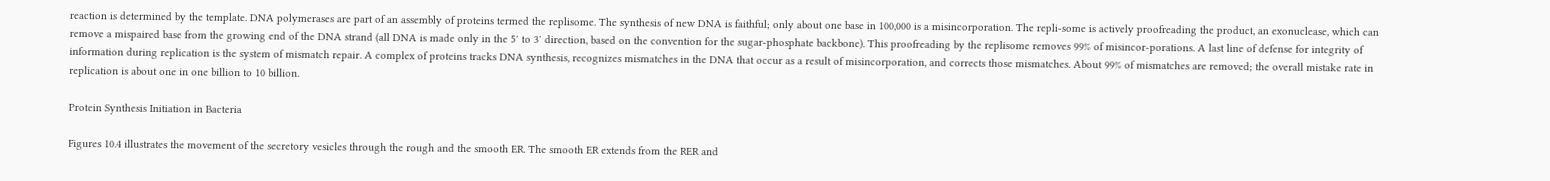reaction is determined by the template. DNA polymerases are part of an assembly of proteins termed the replisome. The synthesis of new DNA is faithful; only about one base in 100,000 is a misincorporation. The repli-some is actively proofreading the product, an exonuclease, which can remove a mispaired base from the growing end of the DNA strand (all DNA is made only in the 5′ to 3′ direction, based on the convention for the sugar-phosphate backbone). This proofreading by the replisome removes 99% of misincor-porations. A last line of defense for integrity of information during replication is the system of mismatch repair. A complex of proteins tracks DNA synthesis, recognizes mismatches in the DNA that occur as a result of misincorporation, and corrects those mismatches. About 99% of mismatches are removed; the overall mistake rate in replication is about one in one billion to 10 billion.

Protein Synthesis Initiation in Bacteria

Figures 10.4 illustrates the movement of the secretory vesicles through the rough and the smooth ER. The smooth ER extends from the RER and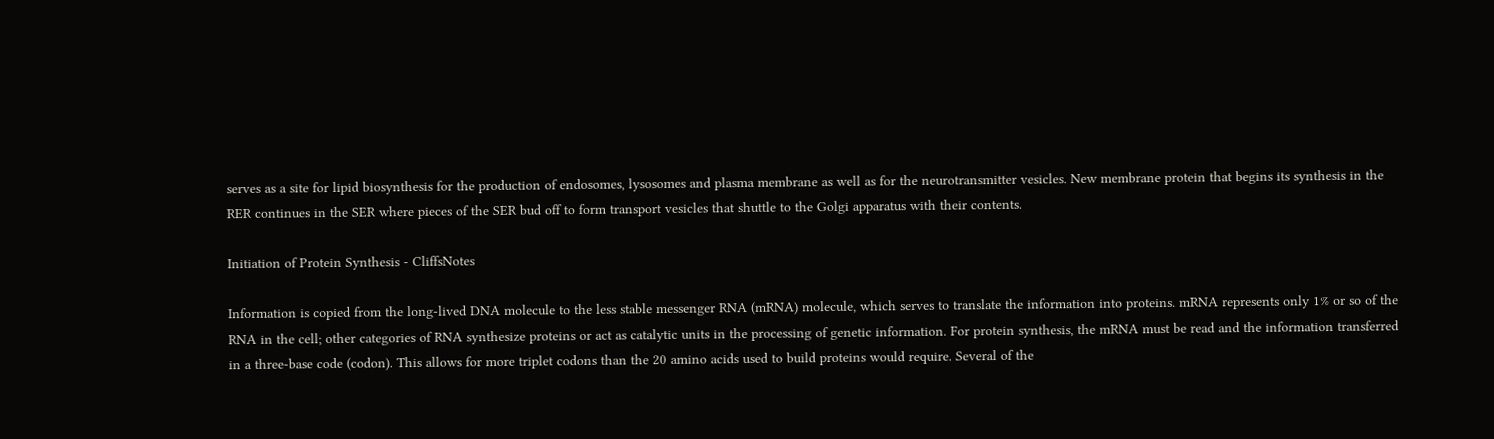serves as a site for lipid biosynthesis for the production of endosomes, lysosomes and plasma membrane as well as for the neurotransmitter vesicles. New membrane protein that begins its synthesis in the RER continues in the SER where pieces of the SER bud off to form transport vesicles that shuttle to the Golgi apparatus with their contents.

Initiation of Protein Synthesis - CliffsNotes

Information is copied from the long-lived DNA molecule to the less stable messenger RNA (mRNA) molecule, which serves to translate the information into proteins. mRNA represents only 1% or so of the RNA in the cell; other categories of RNA synthesize proteins or act as catalytic units in the processing of genetic information. For protein synthesis, the mRNA must be read and the information transferred in a three-base code (codon). This allows for more triplet codons than the 20 amino acids used to build proteins would require. Several of the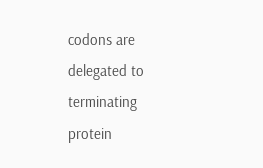codons are delegated to terminating protein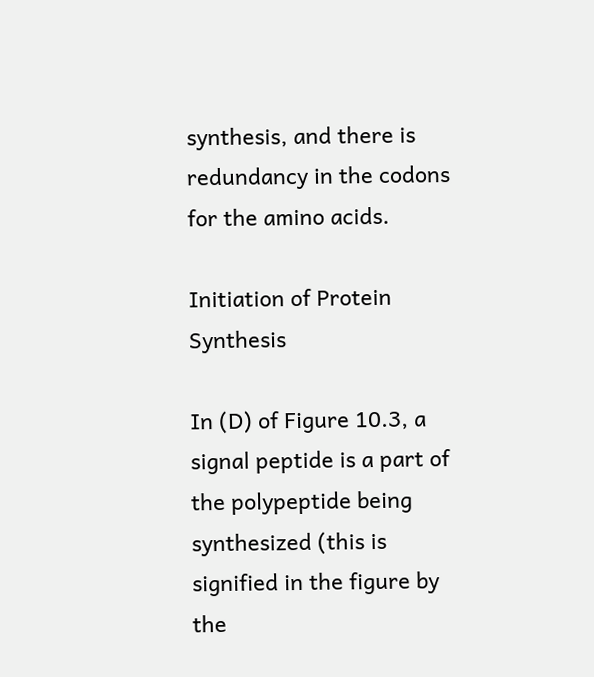synthesis, and there is redundancy in the codons for the amino acids.

Initiation of Protein Synthesis

In (D) of Figure 10.3, a signal peptide is a part of the polypeptide being synthesized (this is signified in the figure by the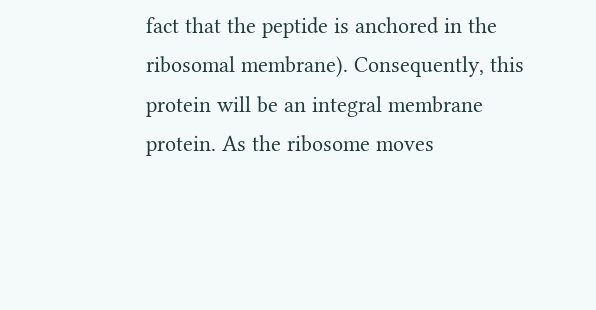fact that the peptide is anchored in the ribosomal membrane). Consequently, this protein will be an integral membrane protein. As the ribosome moves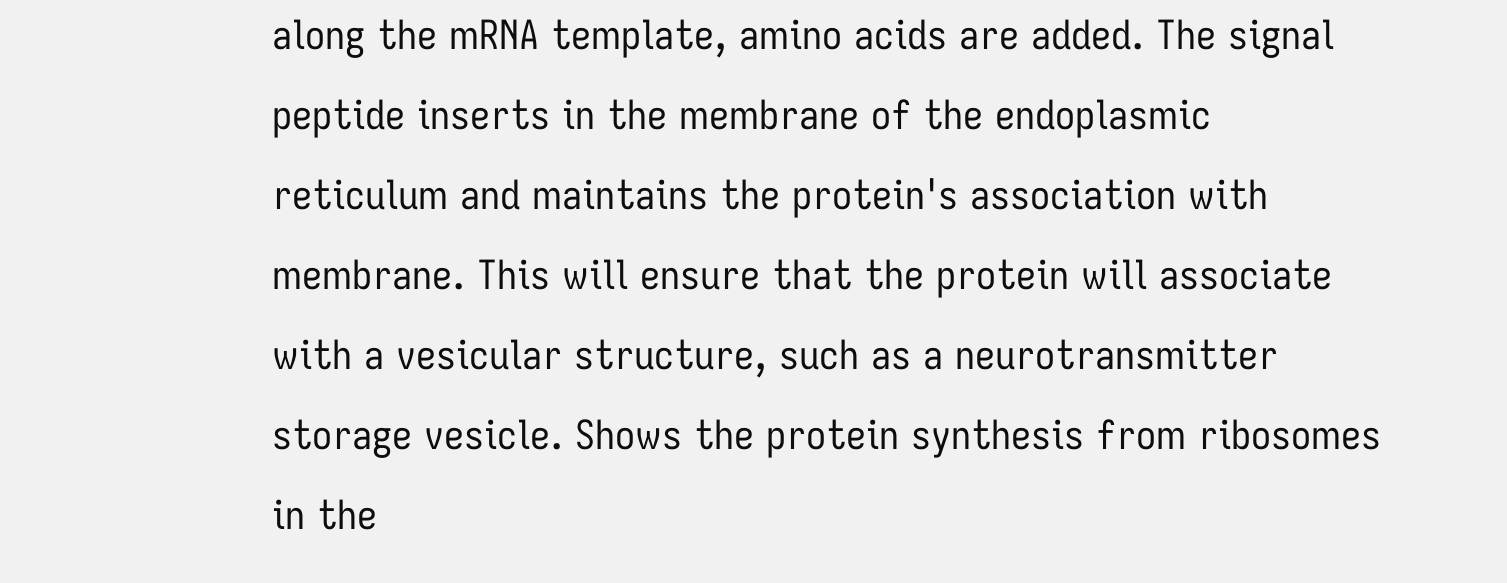along the mRNA template, amino acids are added. The signal peptide inserts in the membrane of the endoplasmic reticulum and maintains the protein's association with membrane. This will ensure that the protein will associate with a vesicular structure, such as a neurotransmitter storage vesicle. Shows the protein synthesis from ribosomes in the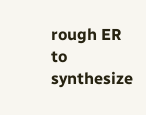rough ER to synthesize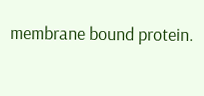membrane bound protein.